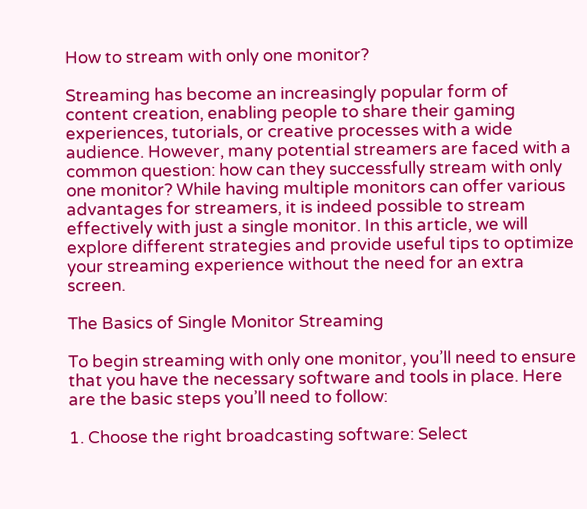How to stream with only one monitor?

Streaming has become an increasingly popular form of content creation, enabling people to share their gaming experiences, tutorials, or creative processes with a wide audience. However, many potential streamers are faced with a common question: how can they successfully stream with only one monitor? While having multiple monitors can offer various advantages for streamers, it is indeed possible to stream effectively with just a single monitor. In this article, we will explore different strategies and provide useful tips to optimize your streaming experience without the need for an extra screen.

The Basics of Single Monitor Streaming

To begin streaming with only one monitor, you’ll need to ensure that you have the necessary software and tools in place. Here are the basic steps you’ll need to follow:

1. Choose the right broadcasting software: Select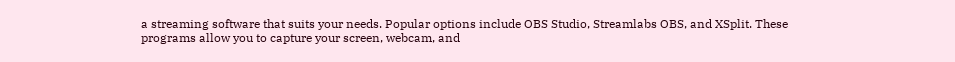a streaming software that suits your needs. Popular options include OBS Studio, Streamlabs OBS, and XSplit. These programs allow you to capture your screen, webcam, and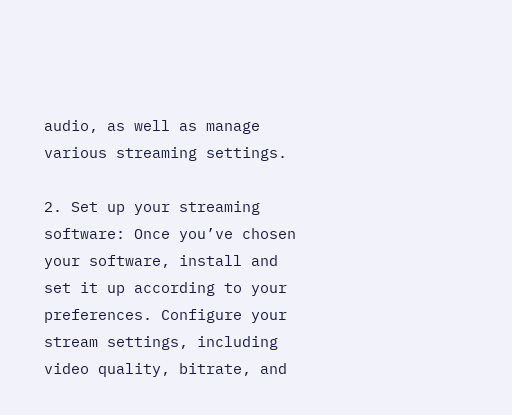audio, as well as manage various streaming settings.

2. Set up your streaming software: Once you’ve chosen your software, install and set it up according to your preferences. Configure your stream settings, including video quality, bitrate, and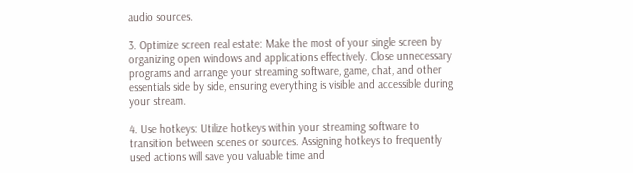audio sources.

3. Optimize screen real estate: Make the most of your single screen by organizing open windows and applications effectively. Close unnecessary programs and arrange your streaming software, game, chat, and other essentials side by side, ensuring everything is visible and accessible during your stream.

4. Use hotkeys: Utilize hotkeys within your streaming software to transition between scenes or sources. Assigning hotkeys to frequently used actions will save you valuable time and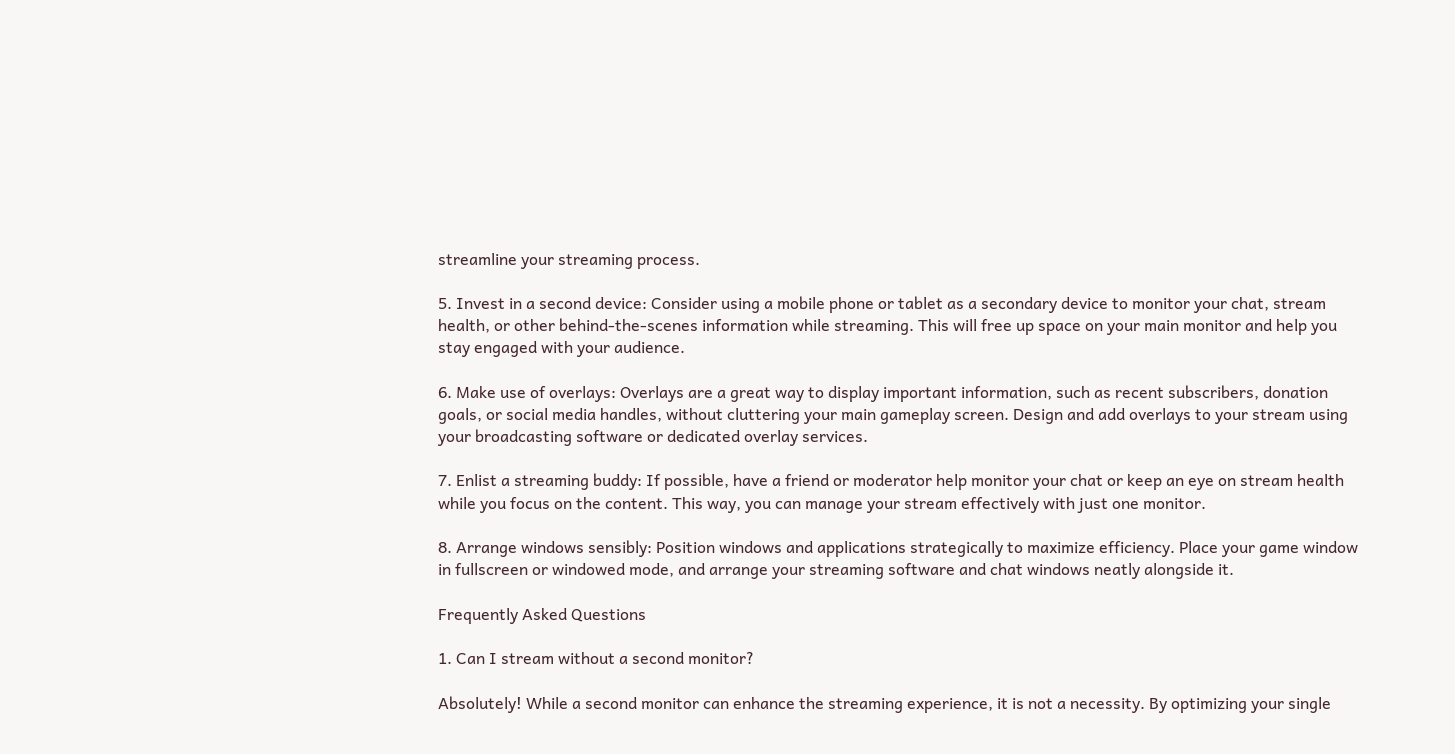streamline your streaming process.

5. Invest in a second device: Consider using a mobile phone or tablet as a secondary device to monitor your chat, stream health, or other behind-the-scenes information while streaming. This will free up space on your main monitor and help you stay engaged with your audience.

6. Make use of overlays: Overlays are a great way to display important information, such as recent subscribers, donation goals, or social media handles, without cluttering your main gameplay screen. Design and add overlays to your stream using your broadcasting software or dedicated overlay services.

7. Enlist a streaming buddy: If possible, have a friend or moderator help monitor your chat or keep an eye on stream health while you focus on the content. This way, you can manage your stream effectively with just one monitor.

8. Arrange windows sensibly: Position windows and applications strategically to maximize efficiency. Place your game window in fullscreen or windowed mode, and arrange your streaming software and chat windows neatly alongside it.

Frequently Asked Questions

1. Can I stream without a second monitor?

Absolutely! While a second monitor can enhance the streaming experience, it is not a necessity. By optimizing your single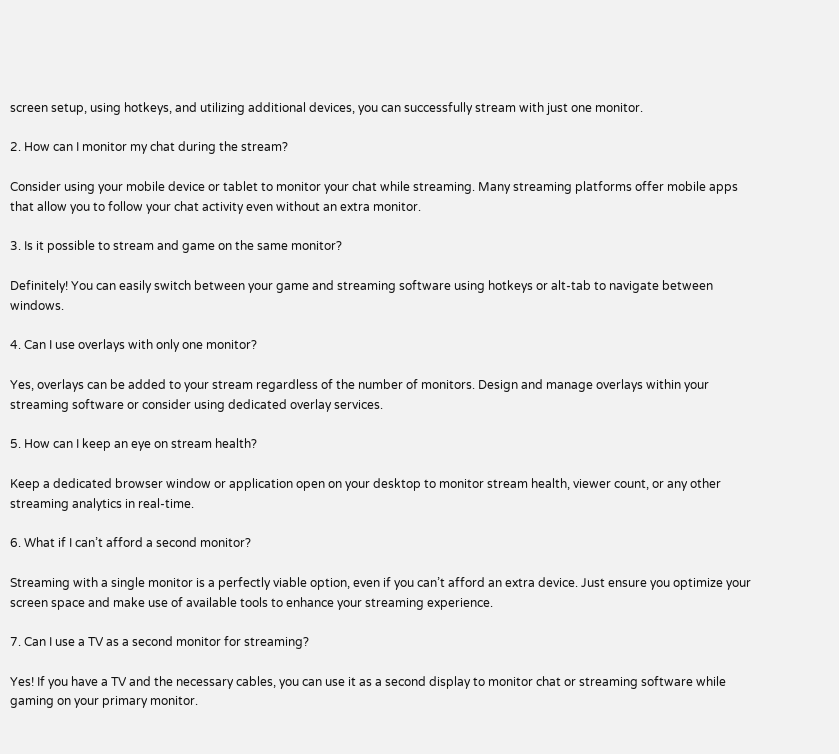screen setup, using hotkeys, and utilizing additional devices, you can successfully stream with just one monitor.

2. How can I monitor my chat during the stream?

Consider using your mobile device or tablet to monitor your chat while streaming. Many streaming platforms offer mobile apps that allow you to follow your chat activity even without an extra monitor.

3. Is it possible to stream and game on the same monitor?

Definitely! You can easily switch between your game and streaming software using hotkeys or alt-tab to navigate between windows.

4. Can I use overlays with only one monitor?

Yes, overlays can be added to your stream regardless of the number of monitors. Design and manage overlays within your streaming software or consider using dedicated overlay services.

5. How can I keep an eye on stream health?

Keep a dedicated browser window or application open on your desktop to monitor stream health, viewer count, or any other streaming analytics in real-time.

6. What if I can’t afford a second monitor?

Streaming with a single monitor is a perfectly viable option, even if you can’t afford an extra device. Just ensure you optimize your screen space and make use of available tools to enhance your streaming experience.

7. Can I use a TV as a second monitor for streaming?

Yes! If you have a TV and the necessary cables, you can use it as a second display to monitor chat or streaming software while gaming on your primary monitor.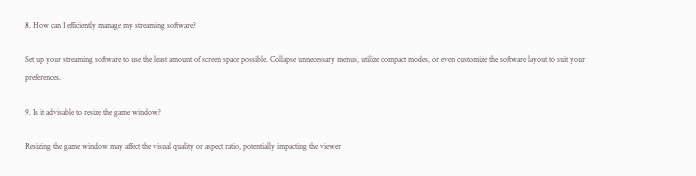8. How can I efficiently manage my streaming software?

Set up your streaming software to use the least amount of screen space possible. Collapse unnecessary menus, utilize compact modes, or even customize the software layout to suit your preferences.

9. Is it advisable to resize the game window?

Resizing the game window may affect the visual quality or aspect ratio, potentially impacting the viewer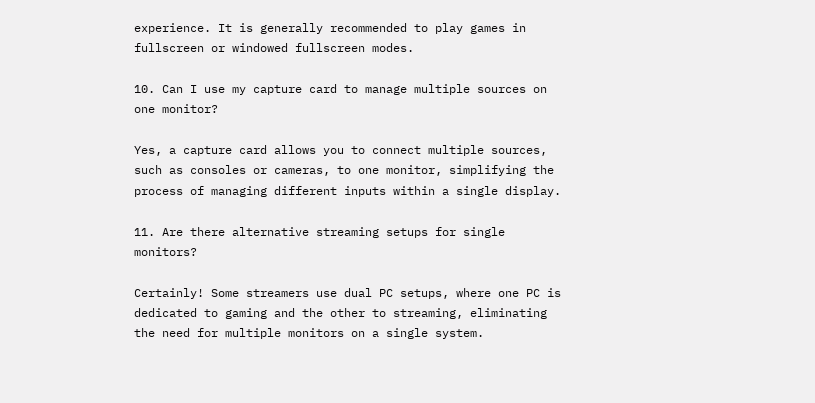experience. It is generally recommended to play games in fullscreen or windowed fullscreen modes.

10. Can I use my capture card to manage multiple sources on one monitor?

Yes, a capture card allows you to connect multiple sources, such as consoles or cameras, to one monitor, simplifying the process of managing different inputs within a single display.

11. Are there alternative streaming setups for single monitors?

Certainly! Some streamers use dual PC setups, where one PC is dedicated to gaming and the other to streaming, eliminating the need for multiple monitors on a single system.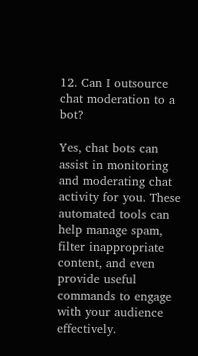12. Can I outsource chat moderation to a bot?

Yes, chat bots can assist in monitoring and moderating chat activity for you. These automated tools can help manage spam, filter inappropriate content, and even provide useful commands to engage with your audience effectively.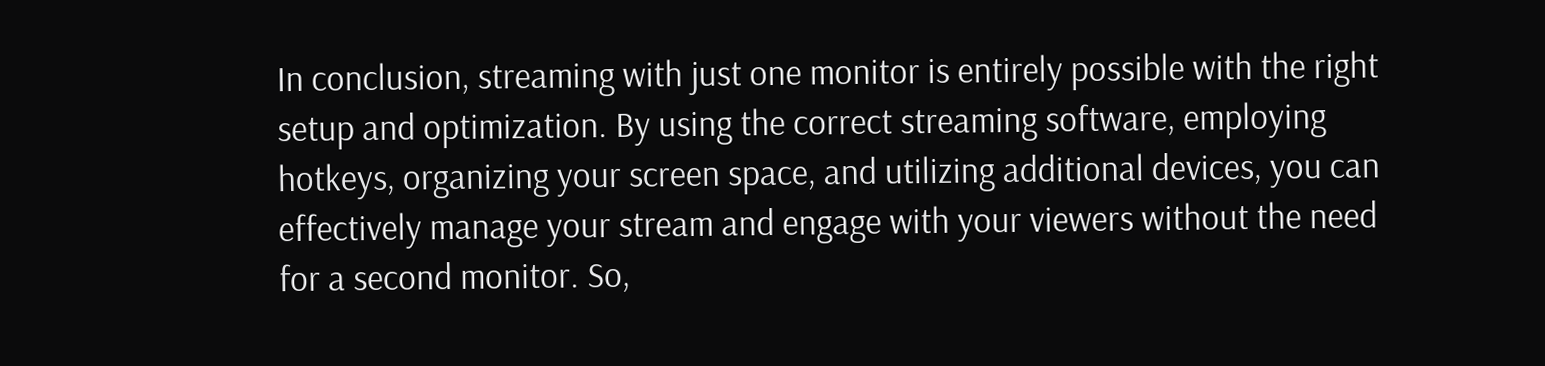In conclusion, streaming with just one monitor is entirely possible with the right setup and optimization. By using the correct streaming software, employing hotkeys, organizing your screen space, and utilizing additional devices, you can effectively manage your stream and engage with your viewers without the need for a second monitor. So,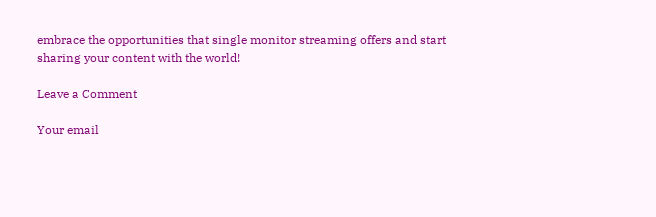embrace the opportunities that single monitor streaming offers and start sharing your content with the world!

Leave a Comment

Your email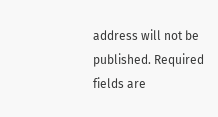address will not be published. Required fields are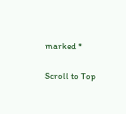marked *

Scroll to Top